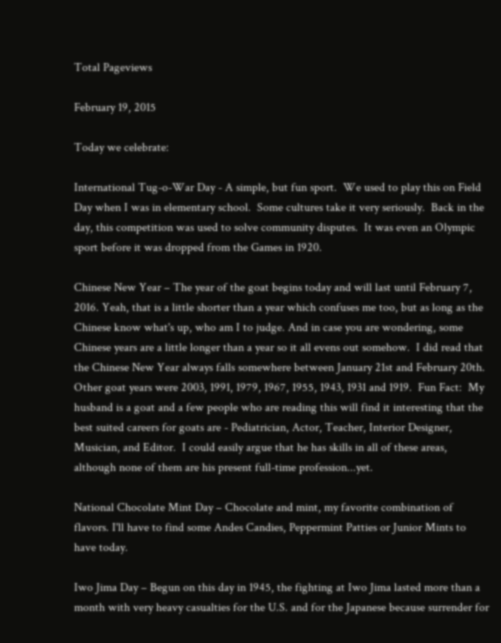Total Pageviews

February 19, 2015

Today we celebrate:

International Tug-o-War Day - A simple, but fun sport.  We used to play this on Field Day when I was in elementary school.  Some cultures take it very seriously.  Back in the day, this competition was used to solve community disputes.  It was even an Olympic sport before it was dropped from the Games in 1920.

Chinese New Year – The year of the goat begins today and will last until February 7, 2016. Yeah, that is a little shorter than a year which confuses me too, but as long as the Chinese know what's up, who am I to judge. And in case you are wondering, some Chinese years are a little longer than a year so it all evens out somehow.  I did read that the Chinese New Year always falls somewhere between January 21st and February 20th.  Other goat years were 2003, 1991, 1979, 1967, 1955, 1943, 1931 and 1919.  Fun Fact:  My husband is a goat and a few people who are reading this will find it interesting that the best suited careers for goats are - Pediatrician, Actor, Teacher, Interior Designer, Musician, and Editor.  I could easily argue that he has skills in all of these areas, although none of them are his present full-time profession...yet.

National Chocolate Mint Day – Chocolate and mint, my favorite combination of flavors. I'll have to find some Andes Candies, Peppermint Patties or Junior Mints to have today.

Iwo Jima Day – Begun on this day in 1945, the fighting at Iwo Jima lasted more than a month with very heavy casualties for the U.S. and for the Japanese because surrender for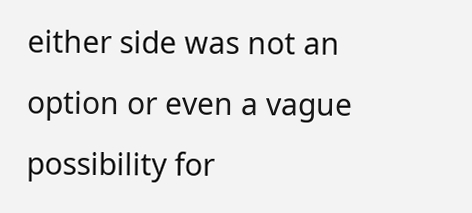either side was not an option or even a vague possibility for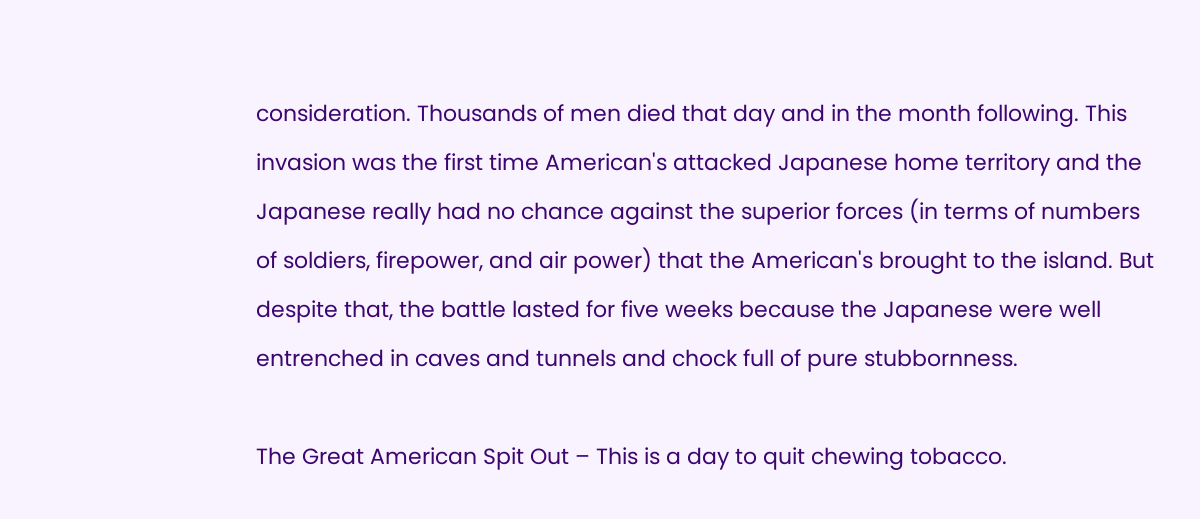consideration. Thousands of men died that day and in the month following. This invasion was the first time American's attacked Japanese home territory and the Japanese really had no chance against the superior forces (in terms of numbers of soldiers, firepower, and air power) that the American's brought to the island. But despite that, the battle lasted for five weeks because the Japanese were well entrenched in caves and tunnels and chock full of pure stubbornness.

The Great American Spit Out – This is a day to quit chewing tobacco.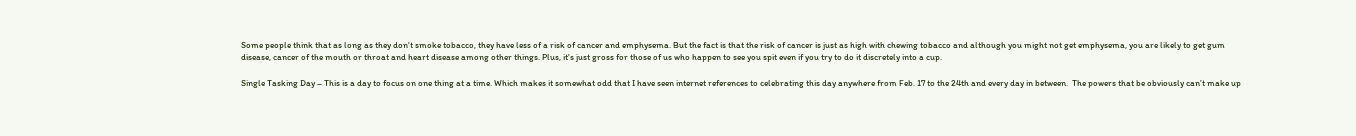Some people think that as long as they don't smoke tobacco, they have less of a risk of cancer and emphysema. But the fact is that the risk of cancer is just as high with chewing tobacco and although you might not get emphysema, you are likely to get gum disease, cancer of the mouth or throat and heart disease among other things. Plus, it's just gross for those of us who happen to see you spit even if you try to do it discretely into a cup.

Single Tasking Day – This is a day to focus on one thing at a time. Which makes it somewhat odd that I have seen internet references to celebrating this day anywhere from Feb. 17 to the 24th and every day in between.  The powers that be obviously can’t make up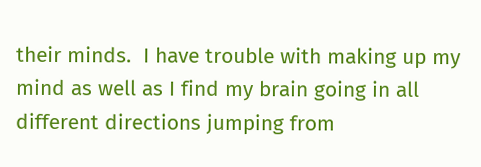their minds.  I have trouble with making up my mind as well as I find my brain going in all different directions jumping from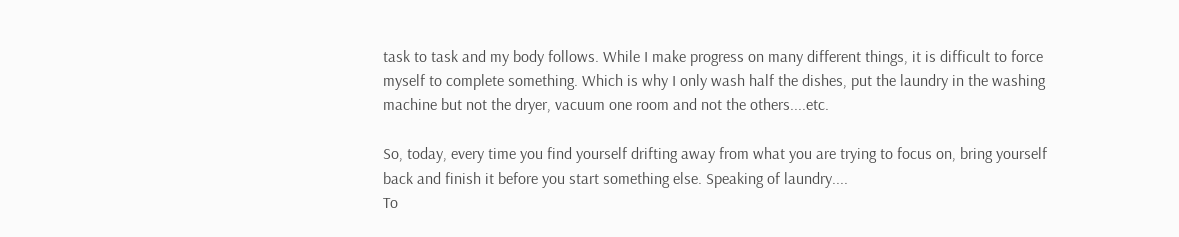task to task and my body follows. While I make progress on many different things, it is difficult to force myself to complete something. Which is why I only wash half the dishes, put the laundry in the washing machine but not the dryer, vacuum one room and not the others....etc.

So, today, every time you find yourself drifting away from what you are trying to focus on, bring yourself back and finish it before you start something else. Speaking of laundry....
To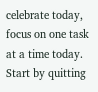celebrate today, focus on one task at a time today.  Start by quitting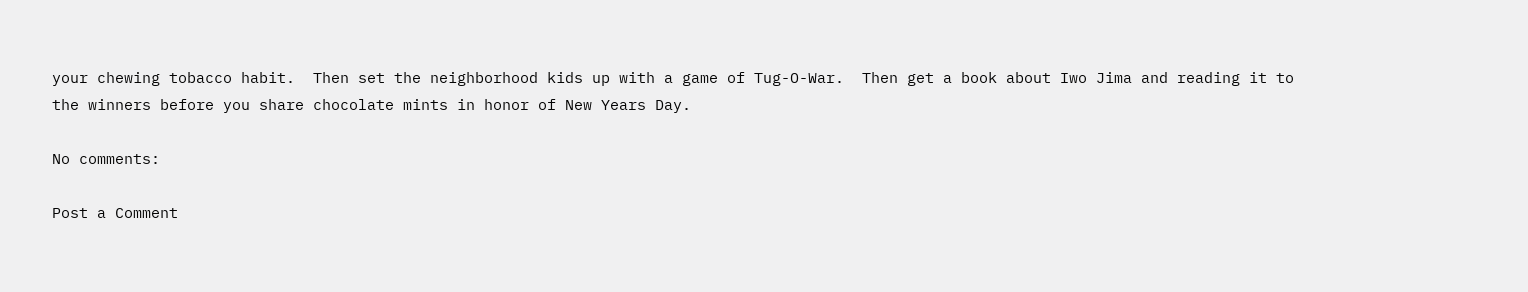your chewing tobacco habit.  Then set the neighborhood kids up with a game of Tug-O-War.  Then get a book about Iwo Jima and reading it to the winners before you share chocolate mints in honor of New Years Day.

No comments:

Post a Comment